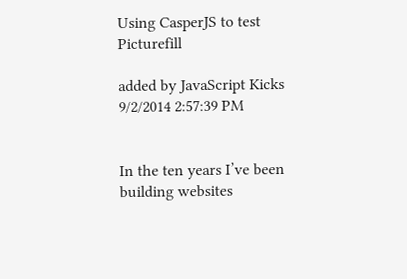Using CasperJS to test Picturefill

added by JavaScript Kicks
9/2/2014 2:57:39 PM


In the ten years I’ve been building websites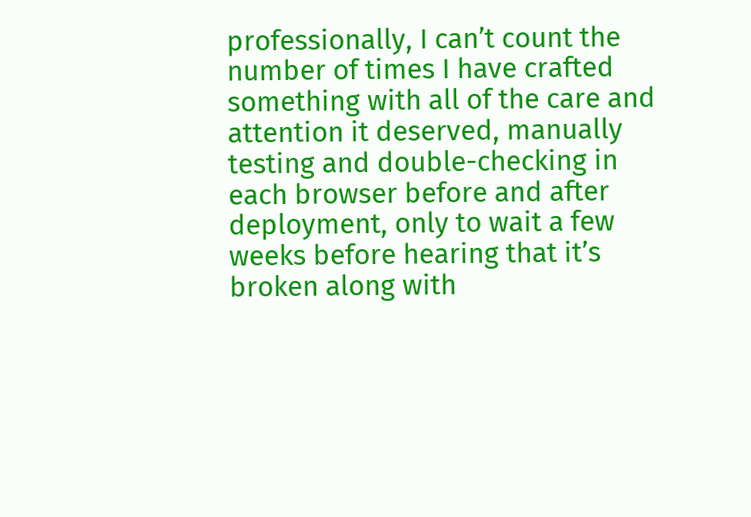professionally, I can’t count the number of times I have crafted something with all of the care and attention it deserved, manually testing and double-checking in each browser before and after deployment, only to wait a few weeks before hearing that it’s broken along with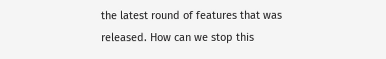the latest round of features that was released. How can we stop this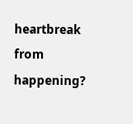heartbreak from happening?